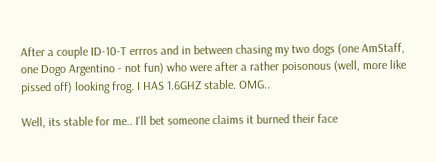After a couple ID-10-T errros and in between chasing my two dogs (one AmStaff, one Dogo Argentino - not fun) who were after a rather poisonous (well, more like pissed off) looking frog. I HAS 1.6GHZ stable. OMG..

Well, its stable for me.. I'll bet someone claims it burned their face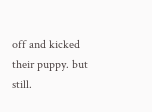off and kicked their puppy. but still.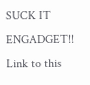SUCK IT ENGADGET!! Link to this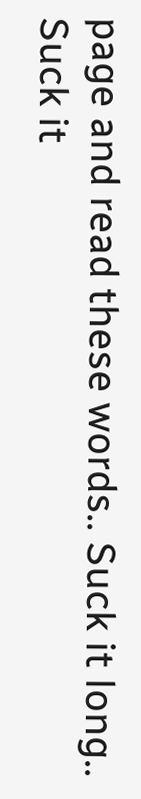page and read these words.. Suck it long.. Suck it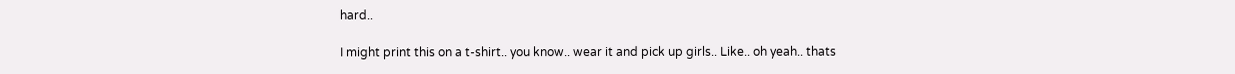hard..

I might print this on a t-shirt.. you know.. wear it and pick up girls.. Like.. oh yeah.. thats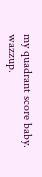my quadrant score baby. wazzup.